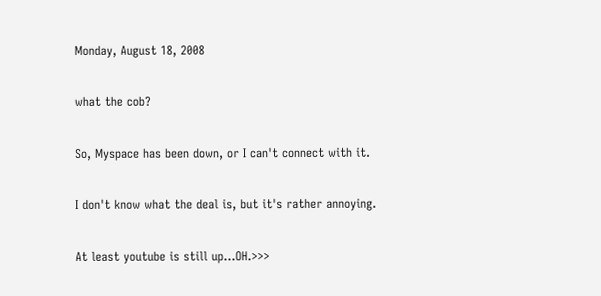Monday, August 18, 2008

what the cob?

So, Myspace has been down, or I can't connect with it.

I don't know what the deal is, but it's rather annoying.

At least youtube is still up...OH.>>>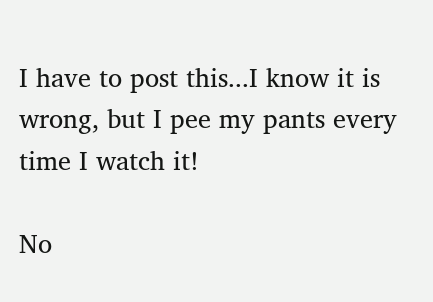I have to post this...I know it is wrong, but I pee my pants every time I watch it!

No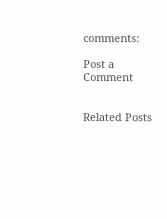comments:

Post a Comment


Related Posts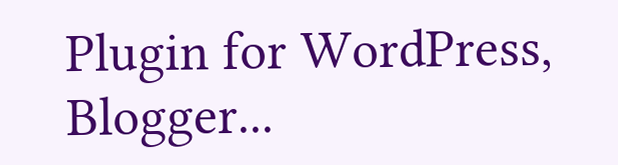Plugin for WordPress, Blogger...